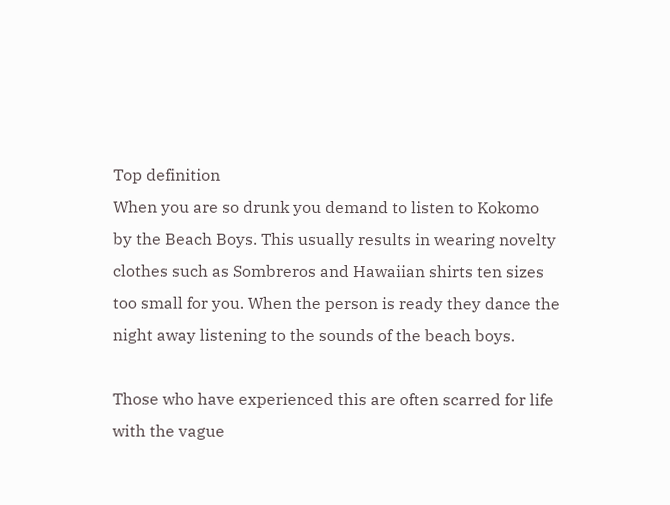Top definition
When you are so drunk you demand to listen to Kokomo by the Beach Boys. This usually results in wearing novelty clothes such as Sombreros and Hawaiian shirts ten sizes too small for you. When the person is ready they dance the night away listening to the sounds of the beach boys.

Those who have experienced this are often scarred for life with the vague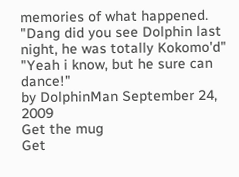memories of what happened.
"Dang did you see Dolphin last night, he was totally Kokomo'd"
"Yeah i know, but he sure can dance!"
by DolphinMan September 24, 2009
Get the mug
Get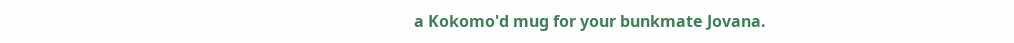a Kokomo'd mug for your bunkmate Jovana.